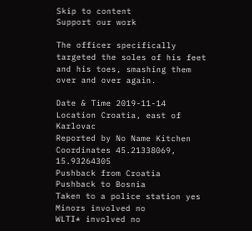Skip to content
Support our work

The officer specifically targeted the soles of his feet and his toes, smashing them over and over again.

Date & Time 2019-11-14
Location Croatia, east of Karlovac
Reported by No Name Kitchen
Coordinates 45.21338069, 15.93264305
Pushback from Croatia
Pushback to Bosnia
Taken to a police station yes
Minors involved no
WLTI* involved no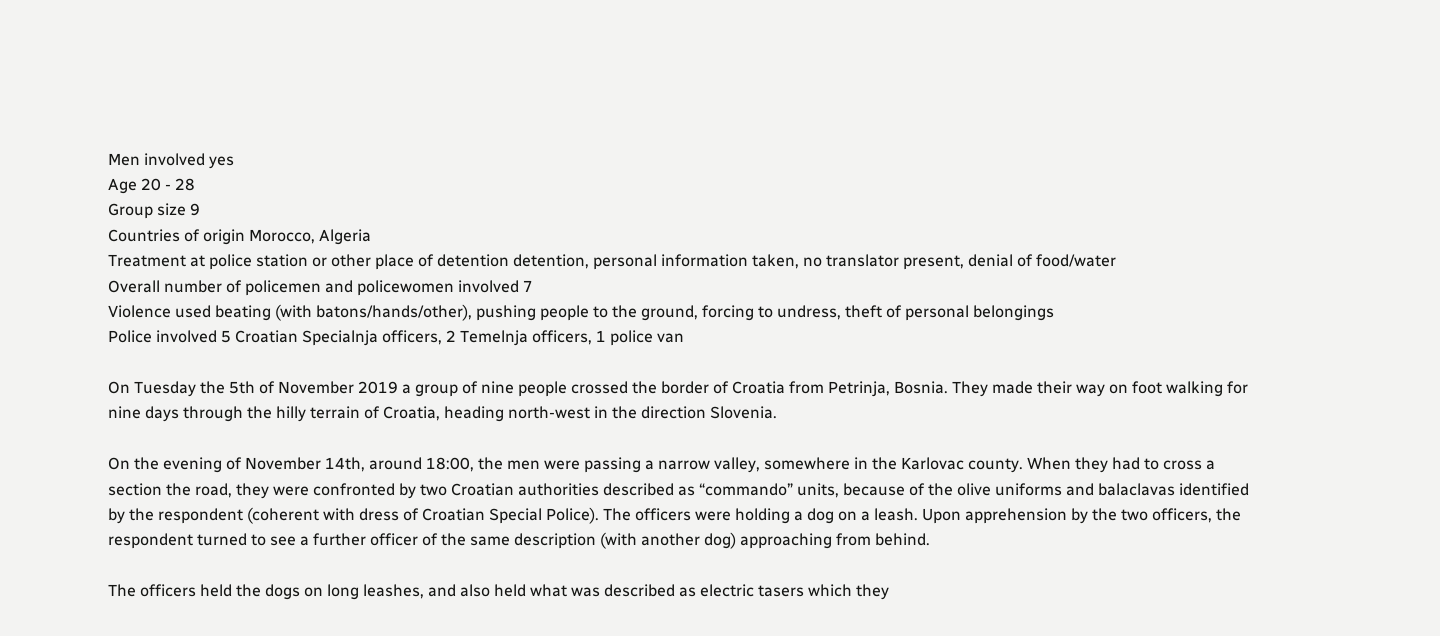Men involved yes
Age 20 - 28
Group size 9
Countries of origin Morocco, Algeria
Treatment at police station or other place of detention detention, personal information taken, no translator present, denial of food/water
Overall number of policemen and policewomen involved 7
Violence used beating (with batons/hands/other), pushing people to the ground, forcing to undress, theft of personal belongings
Police involved 5 Croatian Specialnja officers, 2 Temelnja officers, 1 police van

On Tuesday the 5th of November 2019 a group of nine people crossed the border of Croatia from Petrinja, Bosnia. They made their way on foot walking for nine days through the hilly terrain of Croatia, heading north-west in the direction Slovenia.

On the evening of November 14th, around 18:00, the men were passing a narrow valley, somewhere in the Karlovac county. When they had to cross a section the road, they were confronted by two Croatian authorities described as “commando” units, because of the olive uniforms and balaclavas identified by the respondent (coherent with dress of Croatian Special Police). The officers were holding a dog on a leash. Upon apprehension by the two officers, the respondent turned to see a further officer of the same description (with another dog) approaching from behind.

The officers held the dogs on long leashes, and also held what was described as electric tasers which they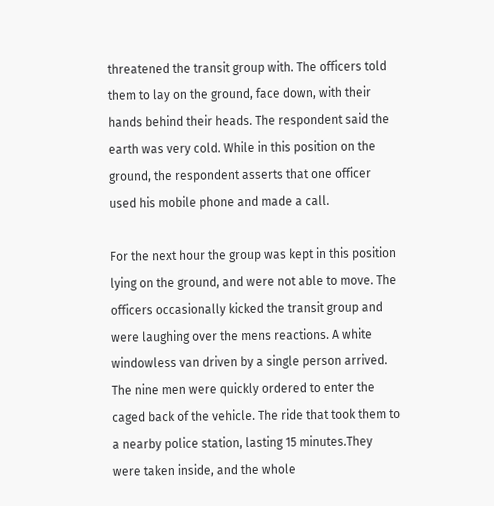threatened the transit group with. The officers told them to lay on the ground, face down, with their hands behind their heads. The respondent said the earth was very cold. While in this position on the ground, the respondent asserts that one officer used his mobile phone and made a call.

For the next hour the group was kept in this position lying on the ground, and were not able to move. The officers occasionally kicked the transit group and were laughing over the mens reactions. A white windowless van driven by a single person arrived. The nine men were quickly ordered to enter the caged back of the vehicle. The ride that took them to a nearby police station, lasting 15 minutes.They were taken inside, and the whole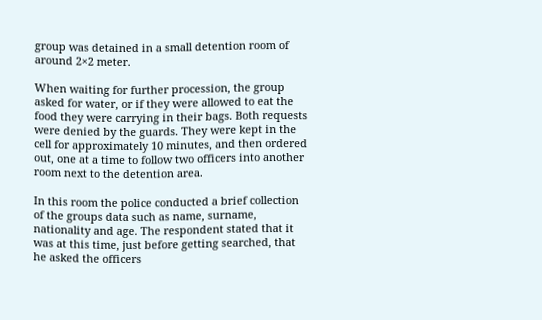group was detained in a small detention room of around 2×2 meter.

When waiting for further procession, the group asked for water, or if they were allowed to eat the food they were carrying in their bags. Both requests were denied by the guards. They were kept in the cell for approximately 10 minutes, and then ordered out, one at a time to follow two officers into another room next to the detention area.

In this room the police conducted a brief collection of the groups data such as name, surname, nationality and age. The respondent stated that it was at this time, just before getting searched, that he asked the officers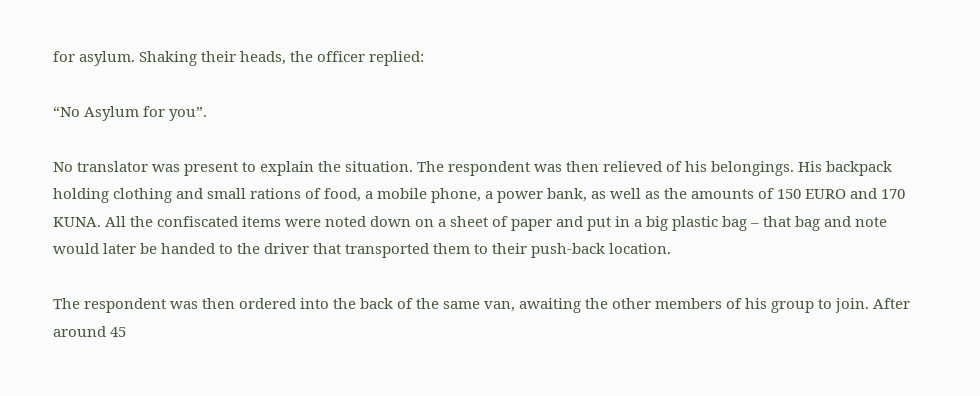for asylum. Shaking their heads, the officer replied:

“No Asylum for you”.

No translator was present to explain the situation. The respondent was then relieved of his belongings. His backpack holding clothing and small rations of food, a mobile phone, a power bank, as well as the amounts of 150 EURO and 170 KUNA. All the confiscated items were noted down on a sheet of paper and put in a big plastic bag – that bag and note would later be handed to the driver that transported them to their push-back location.

The respondent was then ordered into the back of the same van, awaiting the other members of his group to join. After around 45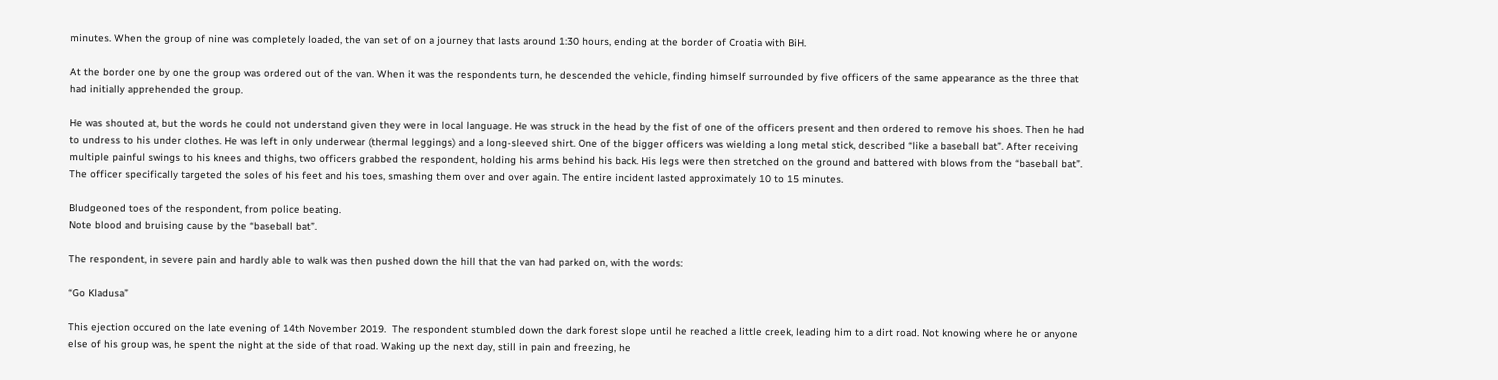minutes. When the group of nine was completely loaded, the van set of on a journey that lasts around 1:30 hours, ending at the border of Croatia with BiH.

At the border one by one the group was ordered out of the van. When it was the respondents turn, he descended the vehicle, finding himself surrounded by five officers of the same appearance as the three that had initially apprehended the group.

He was shouted at, but the words he could not understand given they were in local language. He was struck in the head by the fist of one of the officers present and then ordered to remove his shoes. Then he had to undress to his under clothes. He was left in only underwear (thermal leggings) and a long-sleeved shirt. One of the bigger officers was wielding a long metal stick, described “like a baseball bat”. After receiving multiple painful swings to his knees and thighs, two officers grabbed the respondent, holding his arms behind his back. His legs were then stretched on the ground and battered with blows from the “baseball bat”. The officer specifically targeted the soles of his feet and his toes, smashing them over and over again. The entire incident lasted approximately 10 to 15 minutes.

Bludgeoned toes of the respondent, from police beating.
Note blood and bruising cause by the “baseball bat”.

The respondent, in severe pain and hardly able to walk was then pushed down the hill that the van had parked on, with the words:

“Go Kladusa”

This ejection occured on the late evening of 14th November 2019.  The respondent stumbled down the dark forest slope until he reached a little creek, leading him to a dirt road. Not knowing where he or anyone else of his group was, he spent the night at the side of that road. Waking up the next day, still in pain and freezing, he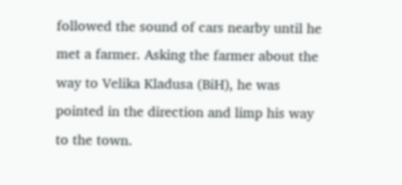followed the sound of cars nearby until he met a farmer. Asking the farmer about the way to Velika Kladusa (BiH), he was pointed in the direction and limp his way to the town.